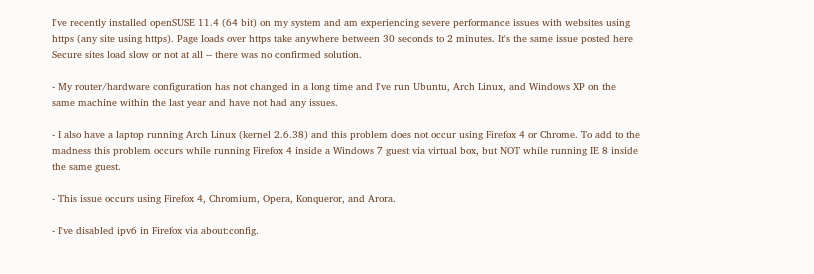I've recently installed openSUSE 11.4 (64 bit) on my system and am experiencing severe performance issues with websites using https (any site using https). Page loads over https take anywhere between 30 seconds to 2 minutes. It's the same issue posted here Secure sites load slow or not at all -- there was no confirmed solution.

- My router/hardware configuration has not changed in a long time and I've run Ubuntu, Arch Linux, and Windows XP on the same machine within the last year and have not had any issues.

- I also have a laptop running Arch Linux (kernel 2.6.38) and this problem does not occur using Firefox 4 or Chrome. To add to the madness this problem occurs while running Firefox 4 inside a Windows 7 guest via virtual box, but NOT while running IE 8 inside the same guest.

- This issue occurs using Firefox 4, Chromium, Opera, Konqueror, and Arora.

- I've disabled ipv6 in Firefox via about:config.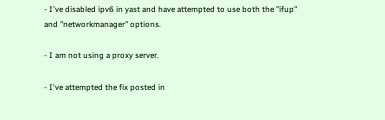- I've disabled ipv6 in yast and have attempted to use both the "ifup" and "networkmanager" options.

- I am not using a proxy server.

- I've attempted the fix posted in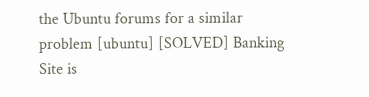the Ubuntu forums for a similar problem [ubuntu] [SOLVED] Banking Site is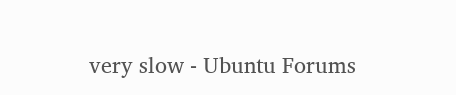very slow - Ubuntu Forums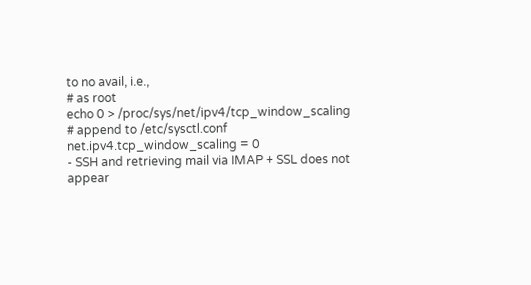to no avail, i.e.,
# as root
echo 0 > /proc/sys/net/ipv4/tcp_window_scaling
# append to /etc/sysctl.conf
net.ipv4.tcp_window_scaling = 0
- SSH and retrieving mail via IMAP + SSL does not appear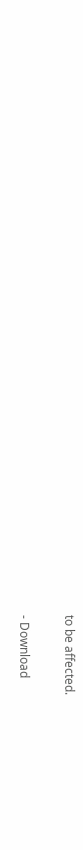to be affected.

- Download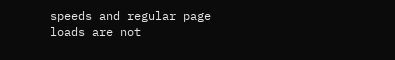speeds and regular page loads are not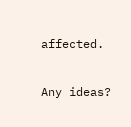affected.

Any ideas?